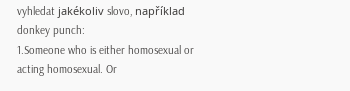vyhledat jakékoliv slovo, například donkey punch:
1.Someone who is either homosexual or acting homosexual. Or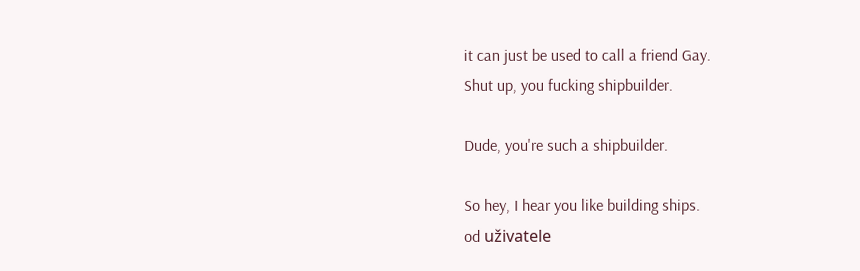it can just be used to call a friend Gay.
Shut up, you fucking shipbuilder.

Dude, you're such a shipbuilder.

So hey, I hear you like building ships.
od uživatele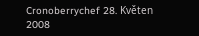Cronoberrychef 28. Květen 2008